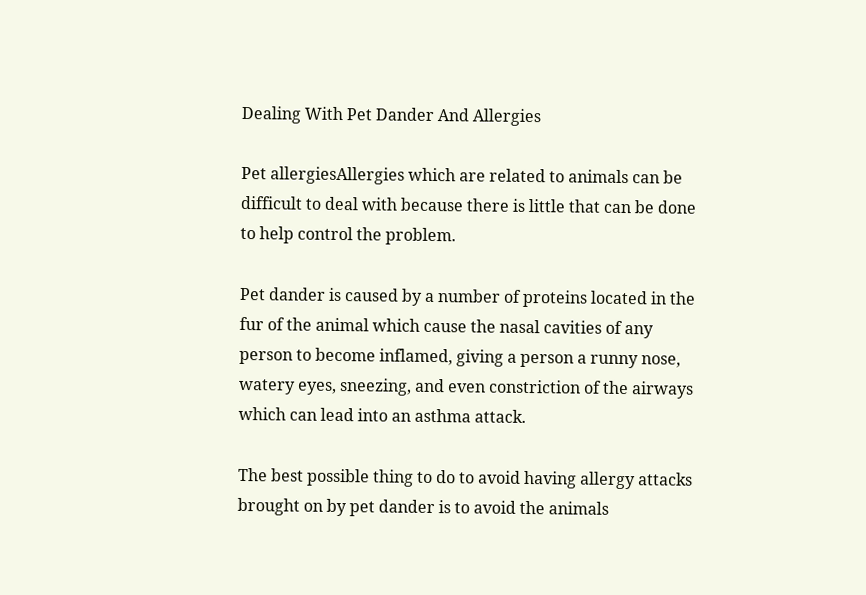Dealing With Pet Dander And Allergies

Pet allergiesAllergies which are related to animals can be difficult to deal with because there is little that can be done to help control the problem.

Pet dander is caused by a number of proteins located in the fur of the animal which cause the nasal cavities of any person to become inflamed, giving a person a runny nose, watery eyes, sneezing, and even constriction of the airways which can lead into an asthma attack.

The best possible thing to do to avoid having allergy attacks brought on by pet dander is to avoid the animals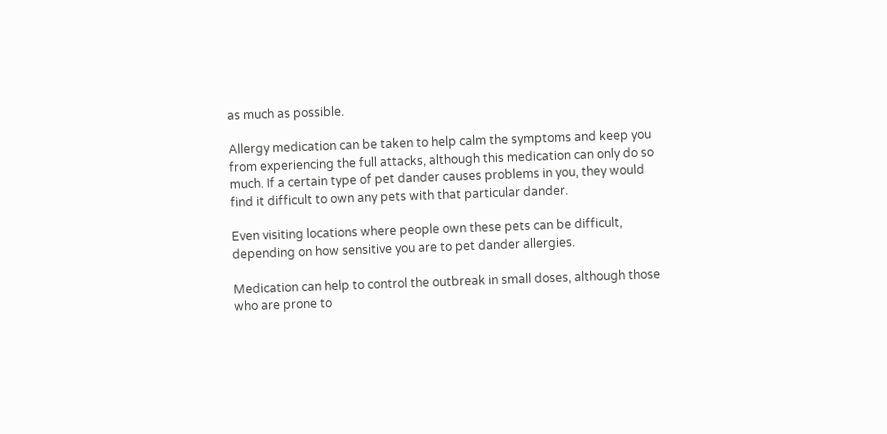as much as possible.

Allergy medication can be taken to help calm the symptoms and keep you from experiencing the full attacks, although this medication can only do so much. If a certain type of pet dander causes problems in you, they would find it difficult to own any pets with that particular dander.

Even visiting locations where people own these pets can be difficult, depending on how sensitive you are to pet dander allergies.

Medication can help to control the outbreak in small doses, although those who are prone to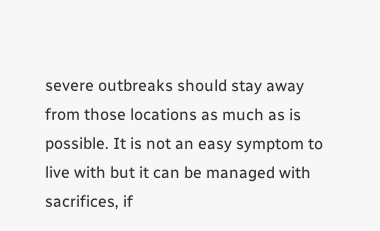severe outbreaks should stay away from those locations as much as is possible. It is not an easy symptom to live with but it can be managed with sacrifices, if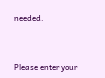needed.



Please enter your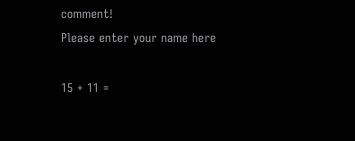comment!
Please enter your name here

15 + 11 =